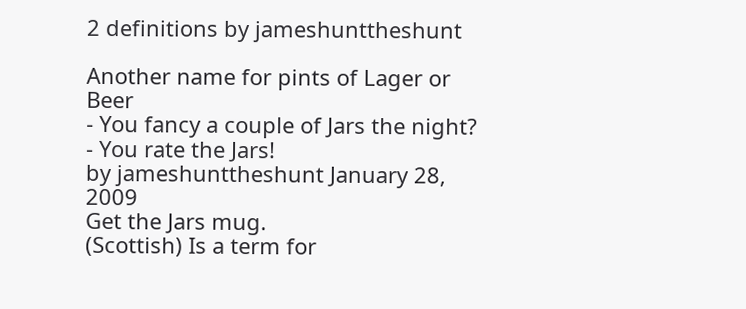2 definitions by jameshunttheshunt

Another name for pints of Lager or Beer
- You fancy a couple of Jars the night?
- You rate the Jars!
by jameshunttheshunt January 28, 2009
Get the Jars mug.
(Scottish) Is a term for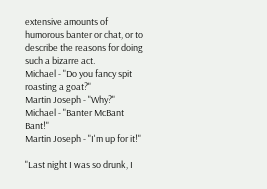extensive amounts of humorous banter or chat, or to describe the reasons for doing such a bizarre act.
Michael - "Do you fancy spit roasting a goat?"
Martin Joseph - "Why?"
Michael - "Banter McBant Bant!"
Martin Joseph - "I'm up for it!"

"Last night I was so drunk, I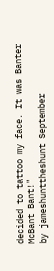decided to tattoo my face. It was Banter McBant Bant!"
by jameshunttheshunt September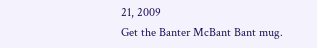21, 2009
Get the Banter McBant Bant mug.